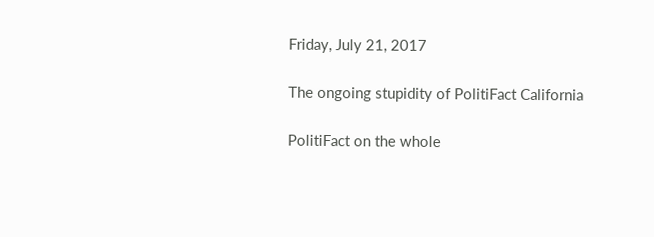Friday, July 21, 2017

The ongoing stupidity of PolitiFact California

PolitiFact on the whole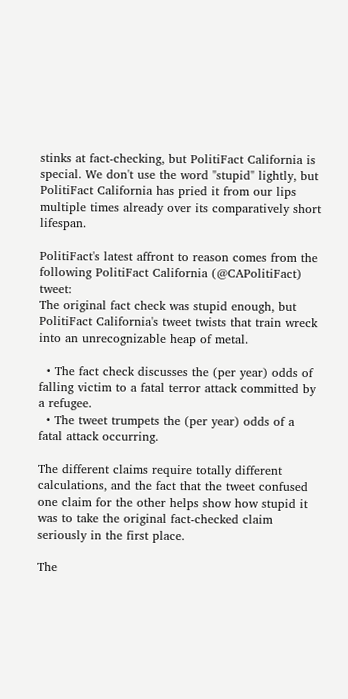stinks at fact-checking, but PolitiFact California is special. We don't use the word "stupid" lightly, but PolitiFact California has pried it from our lips multiple times already over its comparatively short lifespan.

PolitiFact's latest affront to reason comes from the following PolitiFact California (@CAPolitiFact) tweet:
The original fact check was stupid enough, but PolitiFact California's tweet twists that train wreck into an unrecognizable heap of metal.

  • The fact check discusses the (per year) odds of falling victim to a fatal terror attack committed by a refugee.
  • The tweet trumpets the (per year) odds of a fatal attack occurring.

The different claims require totally different calculations, and the fact that the tweet confused one claim for the other helps show how stupid it was to take the original fact-checked claim seriously in the first place.

The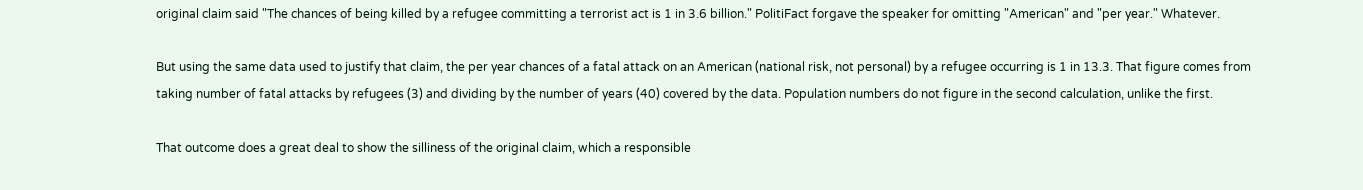original claim said "The chances of being killed by a refugee committing a terrorist act is 1 in 3.6 billion." PolitiFact forgave the speaker for omitting "American" and "per year." Whatever.

But using the same data used to justify that claim, the per year chances of a fatal attack on an American (national risk, not personal) by a refugee occurring is 1 in 13.3. That figure comes from taking number of fatal attacks by refugees (3) and dividing by the number of years (40) covered by the data. Population numbers do not figure in the second calculation, unlike the first.

That outcome does a great deal to show the silliness of the original claim, which a responsible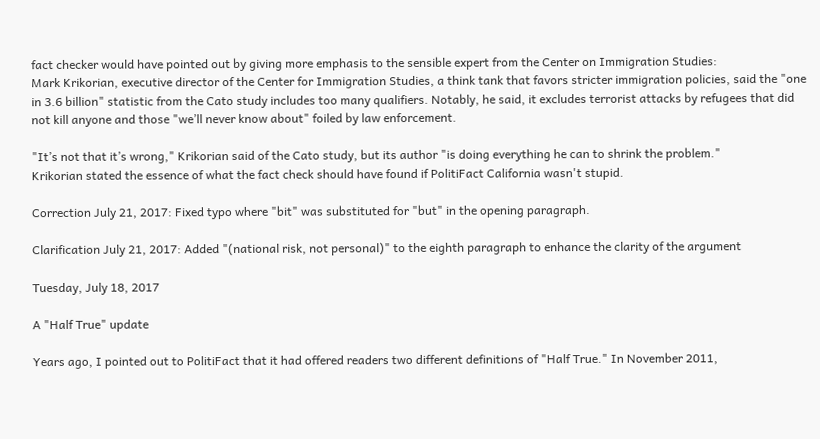fact checker would have pointed out by giving more emphasis to the sensible expert from the Center on Immigration Studies:
Mark Krikorian, executive director of the Center for Immigration Studies, a think tank that favors stricter immigration policies, said the "one in 3.6 billion" statistic from the Cato study includes too many qualifiers. Notably, he said, it excludes terrorist attacks by refugees that did not kill anyone and those "we’ll never know about" foiled by law enforcement.

"It’s not that it’s wrong," Krikorian said of the Cato study, but its author "is doing everything he can to shrink the problem."
Krikorian stated the essence of what the fact check should have found if PolitiFact California wasn't stupid.

Correction July 21, 2017: Fixed typo where "bit" was substituted for "but" in the opening paragraph.

Clarification July 21, 2017: Added "(national risk, not personal)" to the eighth paragraph to enhance the clarity of the argument

Tuesday, July 18, 2017

A "Half True" update

Years ago, I pointed out to PolitiFact that it had offered readers two different definitions of "Half True." In November 2011,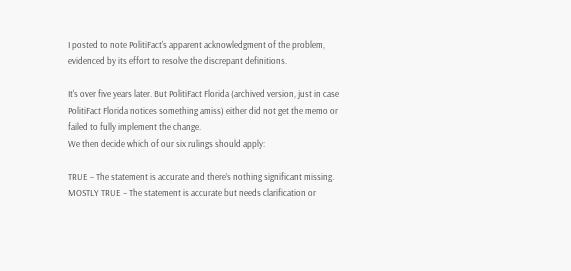I posted to note PolitiFact's apparent acknowledgment of the problem, evidenced by its effort to resolve the discrepant definitions.

It's over five years later. But PolitiFact Florida (archived version, just in case PolitiFact Florida notices something amiss) either did not get the memo or failed to fully implement the change.
We then decide which of our six rulings should apply:

TRUE – The statement is accurate and there’s nothing significant missing.
MOSTLY TRUE – The statement is accurate but needs clarification or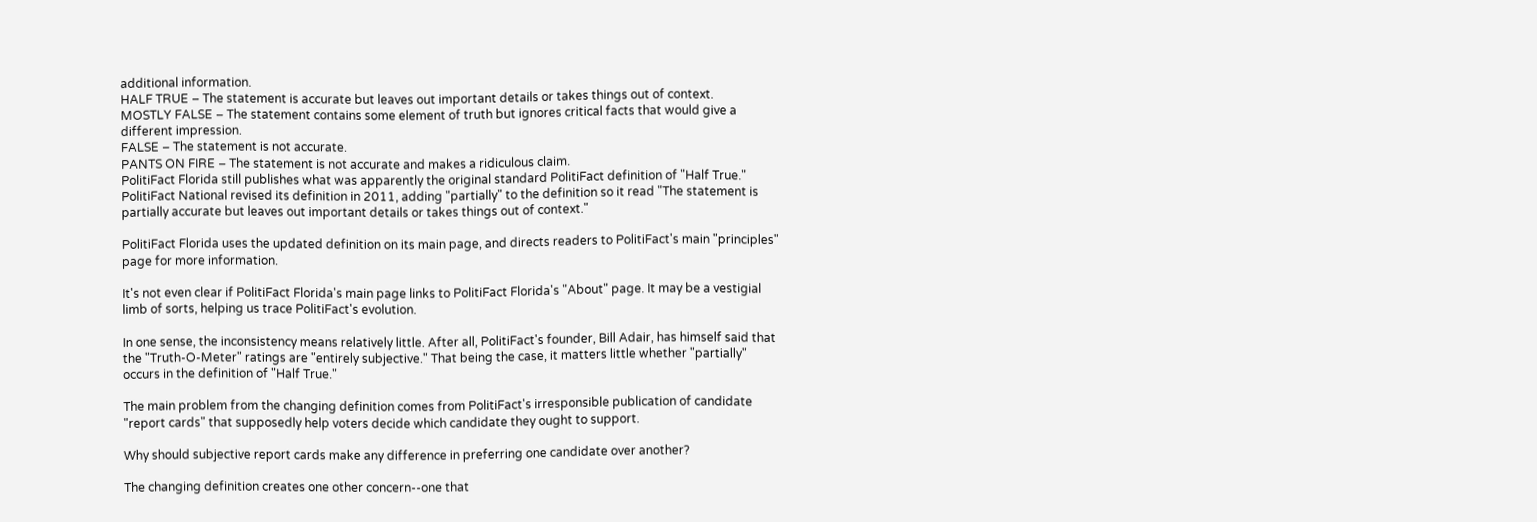additional information.
HALF TRUE – The statement is accurate but leaves out important details or takes things out of context.
MOSTLY FALSE – The statement contains some element of truth but ignores critical facts that would give a different impression.
FALSE – The statement is not accurate.
PANTS ON FIRE – The statement is not accurate and makes a ridiculous claim.
PolitiFact Florida still publishes what was apparently the original standard PolitiFact definition of "Half True." PolitiFact National revised its definition in 2011, adding "partially" to the definition so it read "The statement is partially accurate but leaves out important details or takes things out of context."

PolitiFact Florida uses the updated definition on its main page, and directs readers to PolitiFact's main "principles" page for more information.

It's not even clear if PolitiFact Florida's main page links to PolitiFact Florida's "About" page. It may be a vestigial limb of sorts, helping us trace PolitiFact's evolution.

In one sense, the inconsistency means relatively little. After all, PolitiFact's founder, Bill Adair, has himself said that the "Truth-O-Meter" ratings are "entirely subjective." That being the case, it matters little whether "partially" occurs in the definition of "Half True."

The main problem from the changing definition comes from PolitiFact's irresponsible publication of candidate "report cards" that supposedly help voters decide which candidate they ought to support.

Why should subjective report cards make any difference in preferring one candidate over another?

The changing definition creates one other concern--one that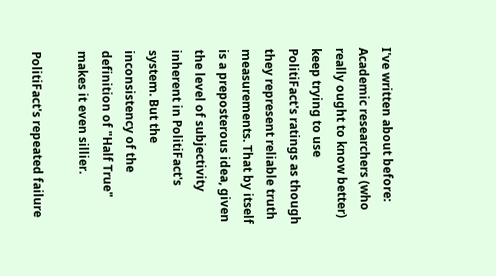I've written about before: Academic researchers (who really ought to know better) keep trying to use PolitiFact's ratings as though they represent reliable truth measurements. That by itself is a preposterous idea, given the level of subjectivity inherent in PolitiFact's system. But the inconsistency of the definition of "Half True" makes it even sillier.

PolitiFact's repeated failure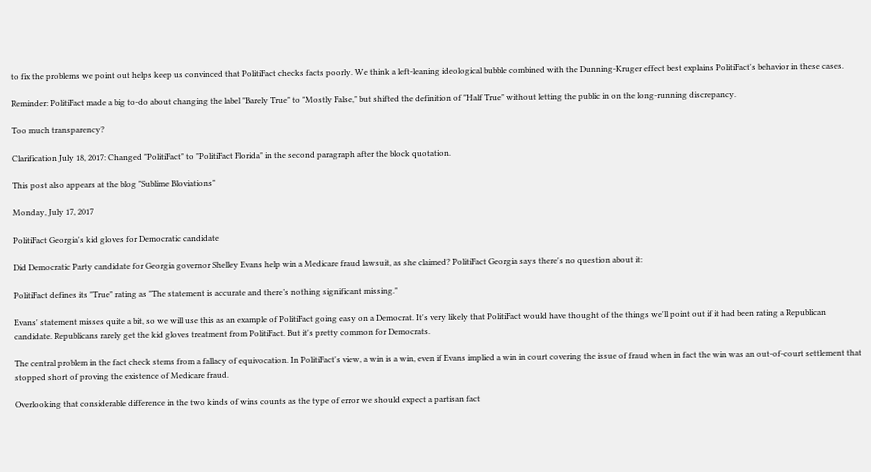to fix the problems we point out helps keep us convinced that PolitiFact checks facts poorly. We think a left-leaning ideological bubble combined with the Dunning-Kruger effect best explains PolitiFact's behavior in these cases.

Reminder: PolitiFact made a big to-do about changing the label "Barely True" to "Mostly False," but shifted the definition of "Half True" without letting the public in on the long-running discrepancy.

Too much transparency?

Clarification July 18, 2017: Changed "PolitiFact" to "PolitiFact Florida" in the second paragraph after the block quotation.

This post also appears at the blog "Sublime Bloviations"

Monday, July 17, 2017

PolitiFact Georgia's kid gloves for Democratic candidate

Did Democratic Party candidate for Georgia governor Shelley Evans help win a Medicare fraud lawsuit, as she claimed? PolitiFact Georgia says there's no question about it:

PolitiFact defines its "True" rating as "The statement is accurate and there’s nothing significant missing."

Evans' statement misses quite a bit, so we will use this as an example of PolitiFact going easy on a Democrat. It's very likely that PolitiFact would have thought of the things we'll point out if it had been rating a Republican candidate. Republicans rarely get the kid gloves treatment from PolitiFact. But it's pretty common for Democrats.

The central problem in the fact check stems from a fallacy of equivocation. In PolitiFact's view, a win is a win, even if Evans implied a win in court covering the issue of fraud when in fact the win was an out-of-court settlement that stopped short of proving the existence of Medicare fraud.

Overlooking that considerable difference in the two kinds of wins counts as the type of error we should expect a partisan fact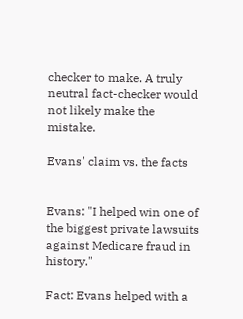checker to make. A truly neutral fact-checker would not likely make the mistake.

Evans' claim vs. the facts


Evans: "I helped win one of the biggest private lawsuits against Medicare fraud in history."

Fact: Evans helped with a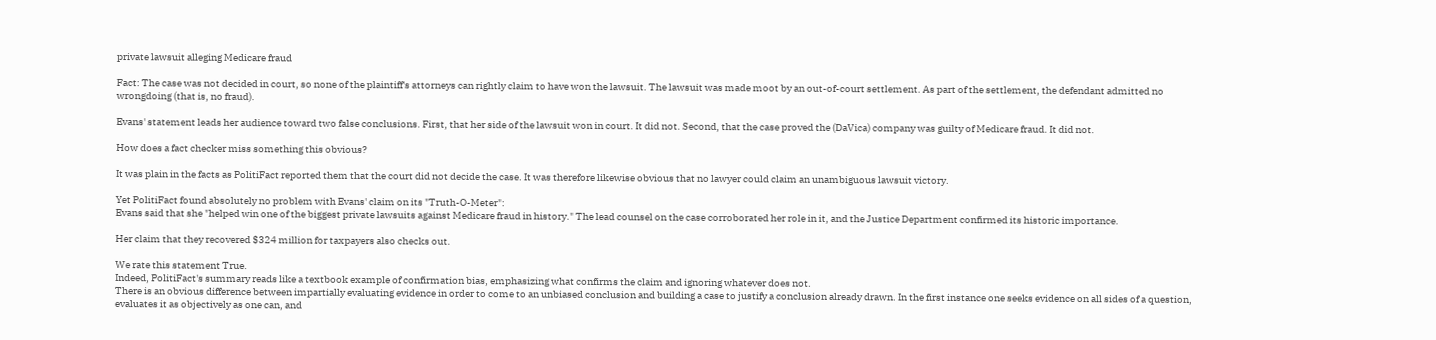private lawsuit alleging Medicare fraud

Fact: The case was not decided in court, so none of the plaintiff's attorneys can rightly claim to have won the lawsuit. The lawsuit was made moot by an out-of-court settlement. As part of the settlement, the defendant admitted no wrongdoing (that is, no fraud).

Evans' statement leads her audience toward two false conclusions. First, that her side of the lawsuit won in court. It did not. Second, that the case proved the (DaVica) company was guilty of Medicare fraud. It did not.

How does a fact checker miss something this obvious?

It was plain in the facts as PolitiFact reported them that the court did not decide the case. It was therefore likewise obvious that no lawyer could claim an unambiguous lawsuit victory.

Yet PolitiFact found absolutely no problem with Evans' claim on its "Truth-O-Meter":
Evans said that she "helped win one of the biggest private lawsuits against Medicare fraud in history." The lead counsel on the case corroborated her role in it, and the Justice Department confirmed its historic importance.

Her claim that they recovered $324 million for taxpayers also checks out.

We rate this statement True.
Indeed, PolitiFact's summary reads like a textbook example of confirmation bias, emphasizing what confirms the claim and ignoring whatever does not.
There is an obvious difference between impartially evaluating evidence in order to come to an unbiased conclusion and building a case to justify a conclusion already drawn. In the first instance one seeks evidence on all sides of a question, evaluates it as objectively as one can, and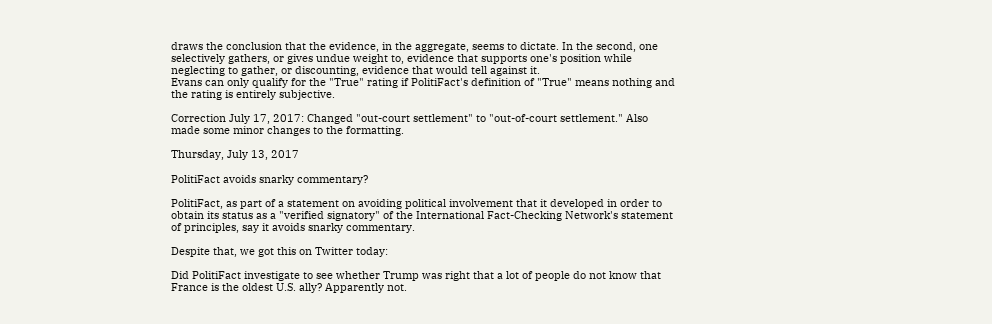draws the conclusion that the evidence, in the aggregate, seems to dictate. In the second, one selectively gathers, or gives undue weight to, evidence that supports one's position while neglecting to gather, or discounting, evidence that would tell against it.
Evans can only qualify for the "True" rating if PolitiFact's definition of "True" means nothing and the rating is entirely subjective.

Correction July 17, 2017: Changed "out-court settlement" to "out-of-court settlement." Also made some minor changes to the formatting.

Thursday, July 13, 2017

PolitiFact avoids snarky commentary?

PolitiFact, as part of a statement on avoiding political involvement that it developed in order to obtain its status as a "verified signatory" of the International Fact-Checking Network's statement of principles, say it avoids snarky commentary.

Despite that, we got this on Twitter today:

Did PolitiFact investigate to see whether Trump was right that a lot of people do not know that France is the oldest U.S. ally? Apparently not.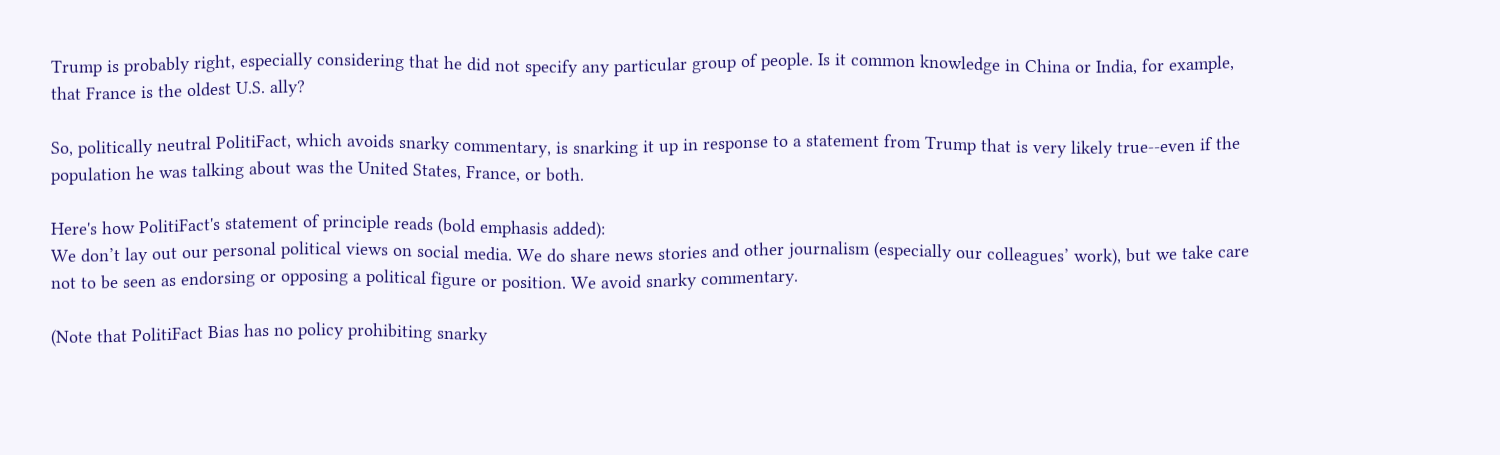Trump is probably right, especially considering that he did not specify any particular group of people. Is it common knowledge in China or India, for example, that France is the oldest U.S. ally?

So, politically neutral PolitiFact, which avoids snarky commentary, is snarking it up in response to a statement from Trump that is very likely true--even if the population he was talking about was the United States, France, or both.

Here's how PolitiFact's statement of principle reads (bold emphasis added):
We don’t lay out our personal political views on social media. We do share news stories and other journalism (especially our colleagues’ work), but we take care not to be seen as endorsing or opposing a political figure or position. We avoid snarky commentary.

(Note that PolitiFact Bias has no policy prohibiting snarky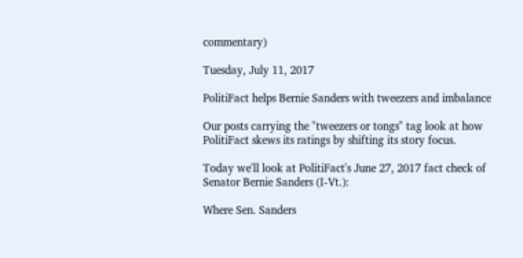commentary)

Tuesday, July 11, 2017

PolitiFact helps Bernie Sanders with tweezers and imbalance

Our posts carrying the "tweezers or tongs" tag look at how PolitiFact skews its ratings by shifting its story focus.

Today we'll look at PolitiFact's June 27, 2017 fact check of Senator Bernie Sanders (I-Vt.):

Where Sen. Sanders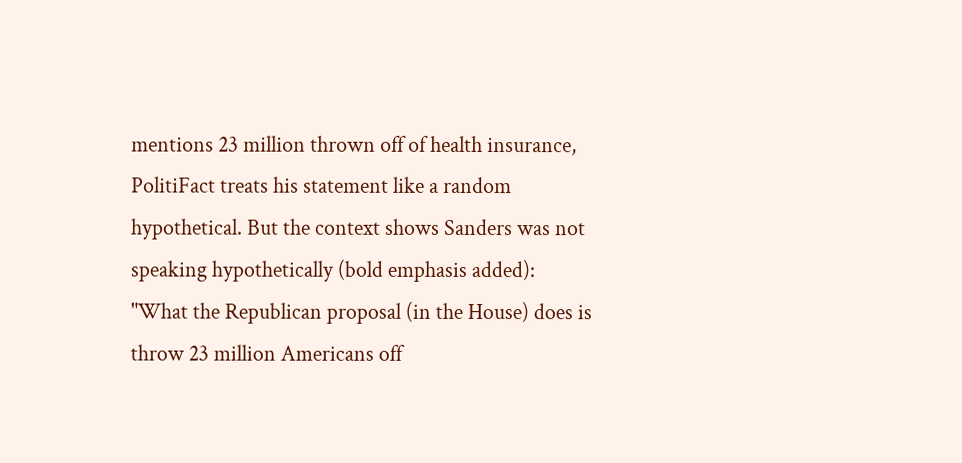mentions 23 million thrown off of health insurance, PolitiFact treats his statement like a random hypothetical. But the context shows Sanders was not speaking hypothetically (bold emphasis added):
"What the Republican proposal (in the House) does is throw 23 million Americans off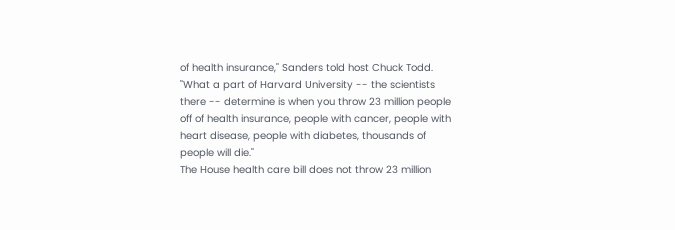of health insurance," Sanders told host Chuck Todd. "What a part of Harvard University -- the scientists there -- determine is when you throw 23 million people off of health insurance, people with cancer, people with heart disease, people with diabetes, thousands of people will die."
The House health care bill does not throw 23 million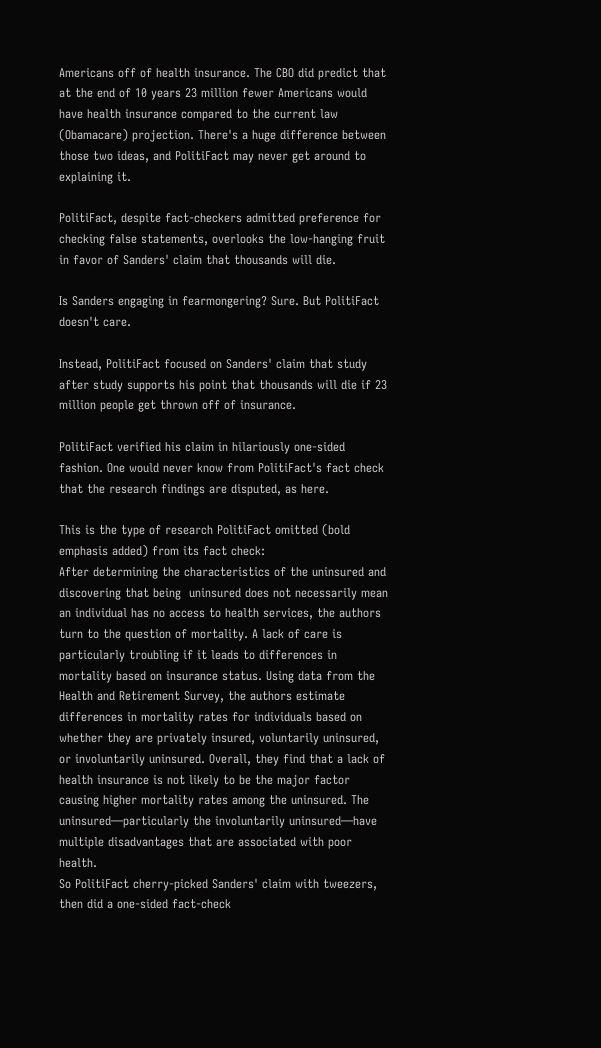Americans off of health insurance. The CBO did predict that at the end of 10 years 23 million fewer Americans would have health insurance compared to the current law (Obamacare) projection. There's a huge difference between those two ideas, and PolitiFact may never get around to explaining it.

PolitiFact, despite fact-checkers admitted preference for checking false statements, overlooks the low-hanging fruit in favor of Sanders' claim that thousands will die.

Is Sanders engaging in fearmongering? Sure. But PolitiFact doesn't care.

Instead, PolitiFact focused on Sanders' claim that study after study supports his point that thousands will die if 23 million people get thrown off of insurance.

PolitiFact verified his claim in hilariously one-sided fashion. One would never know from PolitiFact's fact check that the research findings are disputed, as here.

This is the type of research PolitiFact omitted (bold emphasis added) from its fact check:
After determining the characteristics of the uninsured and discovering that being  uninsured does not necessarily mean an individual has no access to health services, the authors turn to the question of mortality. A lack of care is particularly troubling if it leads to differences in mortality based on insurance status. Using data from the Health and Retirement Survey, the authors estimate differences in mortality rates for individuals based on whether they are privately insured, voluntarily uninsured, or involuntarily uninsured. Overall, they find that a lack of health insurance is not likely to be the major factor causing higher mortality rates among the uninsured. The uninsured—particularly the involuntarily uninsured—have multiple disadvantages that are associated with poor health.
So PolitiFact cherry-picked Sanders' claim with tweezers, then did a one-sided fact-check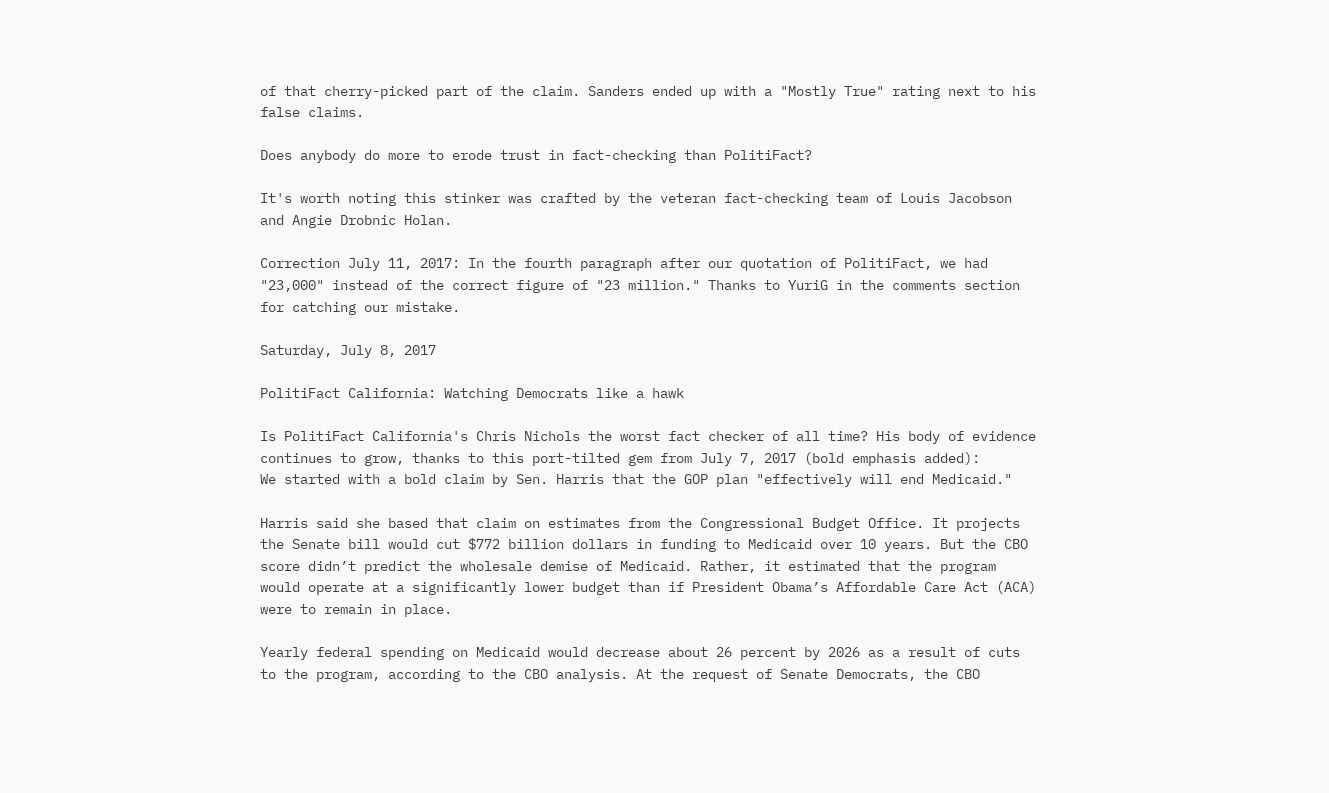of that cherry-picked part of the claim. Sanders ended up with a "Mostly True" rating next to his false claims.

Does anybody do more to erode trust in fact-checking than PolitiFact?

It's worth noting this stinker was crafted by the veteran fact-checking team of Louis Jacobson and Angie Drobnic Holan.

Correction July 11, 2017: In the fourth paragraph after our quotation of PolitiFact, we had "23,000" instead of the correct figure of "23 million." Thanks to YuriG in the comments section for catching our mistake.

Saturday, July 8, 2017

PolitiFact California: Watching Democrats like a hawk

Is PolitiFact California's Chris Nichols the worst fact checker of all time? His body of evidence continues to grow, thanks to this port-tilted gem from July 7, 2017 (bold emphasis added):
We started with a bold claim by Sen. Harris that the GOP plan "effectively will end Medicaid."

Harris said she based that claim on estimates from the Congressional Budget Office. It projects the Senate bill would cut $772 billion dollars in funding to Medicaid over 10 years. But the CBO score didn’t predict the wholesale demise of Medicaid. Rather, it estimated that the program would operate at a significantly lower budget than if President Obama’s Affordable Care Act (ACA) were to remain in place.

Yearly federal spending on Medicaid would decrease about 26 percent by 2026 as a result of cuts to the program, according to the CBO analysis. At the request of Senate Democrats, the CBO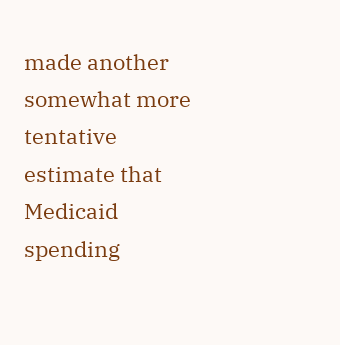made another somewhat more tentative estimate that Medicaid spending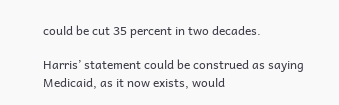could be cut 35 percent in two decades.

Harris’ statement could be construed as saying Medicaid, as it now exists, would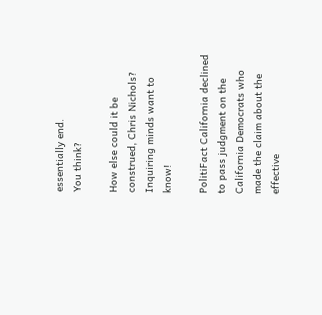essentially end.
You think?

How else could it be construed, Chris Nichols? Inquiring minds want to know!

PolitiFact California declined to pass judgment on the California Democrats who made the claim about the effective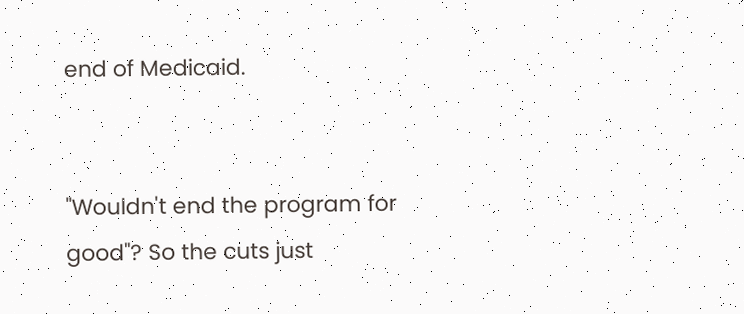end of Medicaid.


"Wouldn't end the program for good"? So the cuts just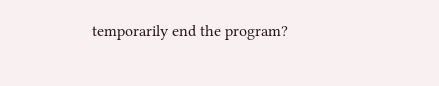temporarily end the program?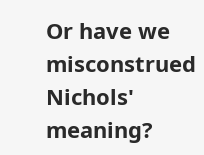Or have we misconstrued Nichols' meaning?